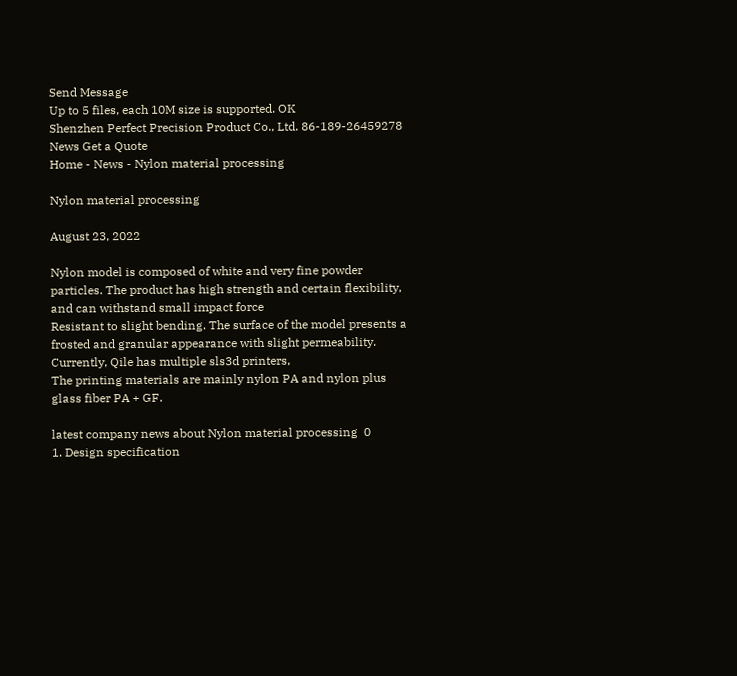Send Message
Up to 5 files, each 10M size is supported. OK
Shenzhen Perfect Precision Product Co., Ltd. 86-189-26459278
News Get a Quote
Home - News - Nylon material processing

Nylon material processing

August 23, 2022

Nylon model is composed of white and very fine powder particles. The product has high strength and certain flexibility, and can withstand small impact force
Resistant to slight bending. The surface of the model presents a frosted and granular appearance with slight permeability. Currently, Qile has multiple sls3d printers,
The printing materials are mainly nylon PA and nylon plus glass fiber PA + GF.

latest company news about Nylon material processing  0
1. Design specification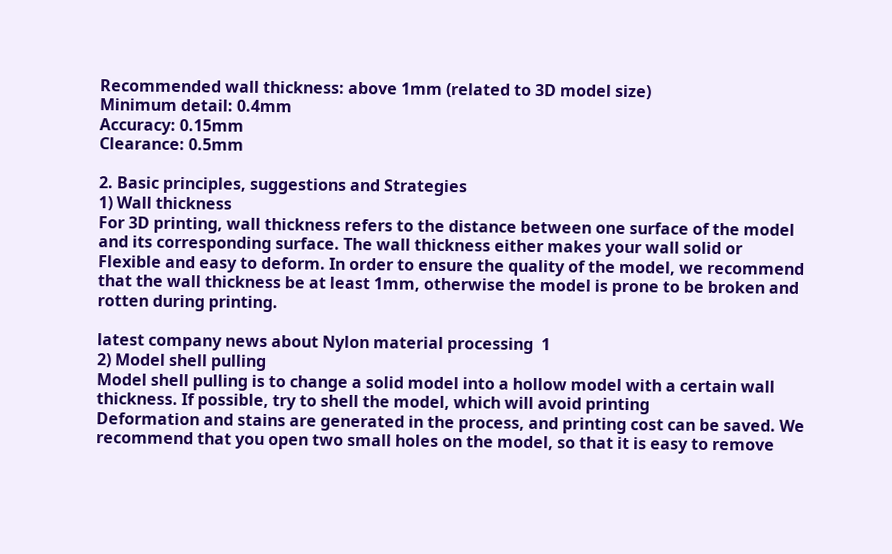Recommended wall thickness: above 1mm (related to 3D model size)
Minimum detail: 0.4mm
Accuracy: 0.15mm
Clearance: 0.5mm

2. Basic principles, suggestions and Strategies
1) Wall thickness
For 3D printing, wall thickness refers to the distance between one surface of the model and its corresponding surface. The wall thickness either makes your wall solid or
Flexible and easy to deform. In order to ensure the quality of the model, we recommend that the wall thickness be at least 1mm, otherwise the model is prone to be broken and rotten during printing.

latest company news about Nylon material processing  1
2) Model shell pulling
Model shell pulling is to change a solid model into a hollow model with a certain wall thickness. If possible, try to shell the model, which will avoid printing
Deformation and stains are generated in the process, and printing cost can be saved. We recommend that you open two small holes on the model, so that it is easy to remove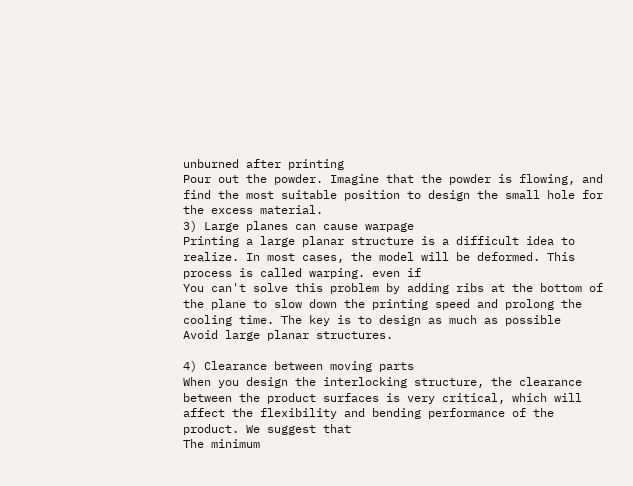unburned after printing
Pour out the powder. Imagine that the powder is flowing, and find the most suitable position to design the small hole for the excess material.
3) Large planes can cause warpage
Printing a large planar structure is a difficult idea to realize. In most cases, the model will be deformed. This process is called warping. even if
You can't solve this problem by adding ribs at the bottom of the plane to slow down the printing speed and prolong the cooling time. The key is to design as much as possible
Avoid large planar structures.

4) Clearance between moving parts
When you design the interlocking structure, the clearance between the product surfaces is very critical, which will affect the flexibility and bending performance of the product. We suggest that
The minimum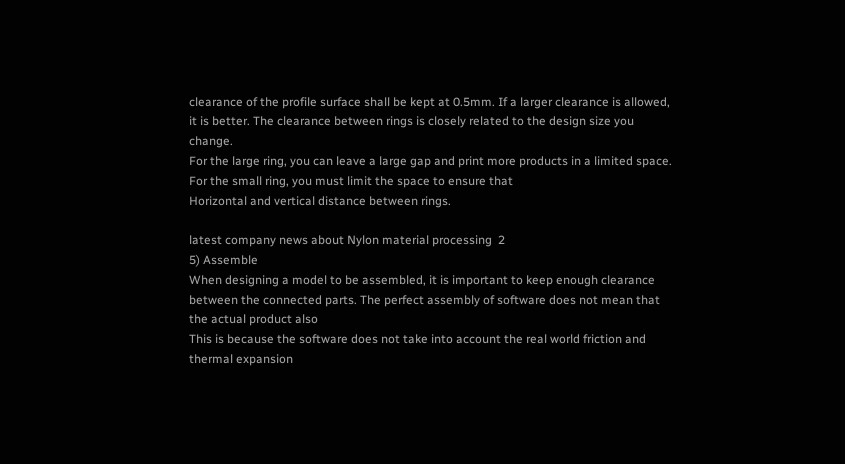clearance of the profile surface shall be kept at 0.5mm. If a larger clearance is allowed, it is better. The clearance between rings is closely related to the design size you change.
For the large ring, you can leave a large gap and print more products in a limited space. For the small ring, you must limit the space to ensure that
Horizontal and vertical distance between rings.

latest company news about Nylon material processing  2
5) Assemble
When designing a model to be assembled, it is important to keep enough clearance between the connected parts. The perfect assembly of software does not mean that the actual product also
This is because the software does not take into account the real world friction and thermal expansion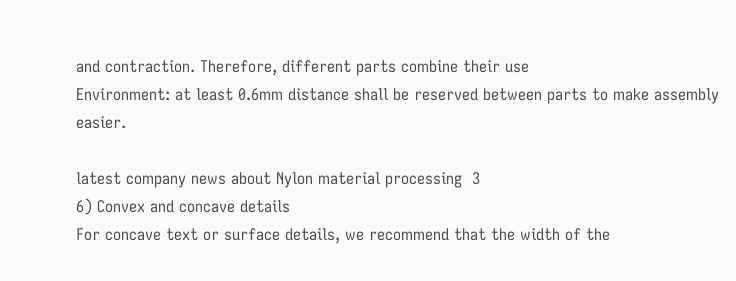and contraction. Therefore, different parts combine their use
Environment: at least 0.6mm distance shall be reserved between parts to make assembly easier.

latest company news about Nylon material processing  3
6) Convex and concave details
For concave text or surface details, we recommend that the width of the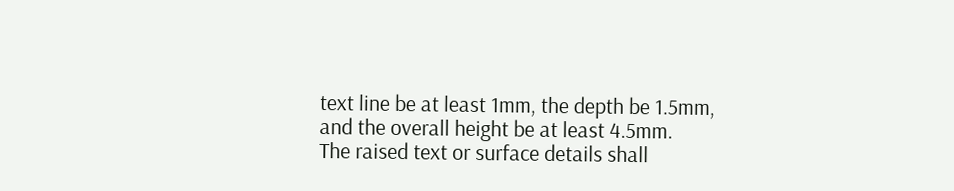text line be at least 1mm, the depth be 1.5mm, and the overall height be at least 4.5mm.
The raised text or surface details shall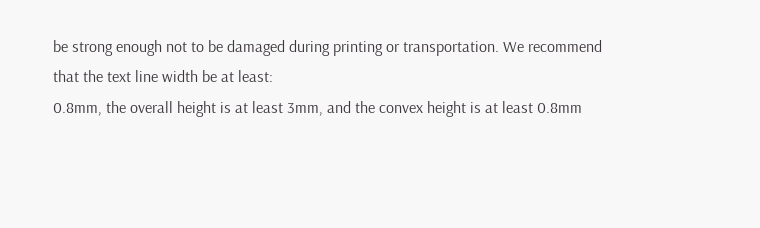be strong enough not to be damaged during printing or transportation. We recommend that the text line width be at least:
0.8mm, the overall height is at least 3mm, and the convex height is at least 0.8mm